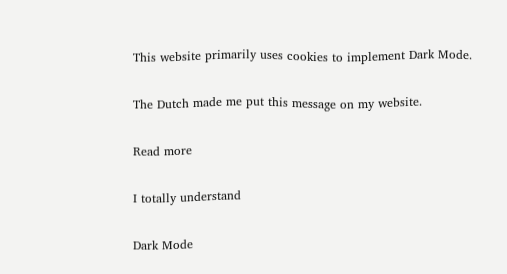This website primarily uses cookies to implement Dark Mode.

The Dutch made me put this message on my website.

Read more

I totally understand

Dark Mode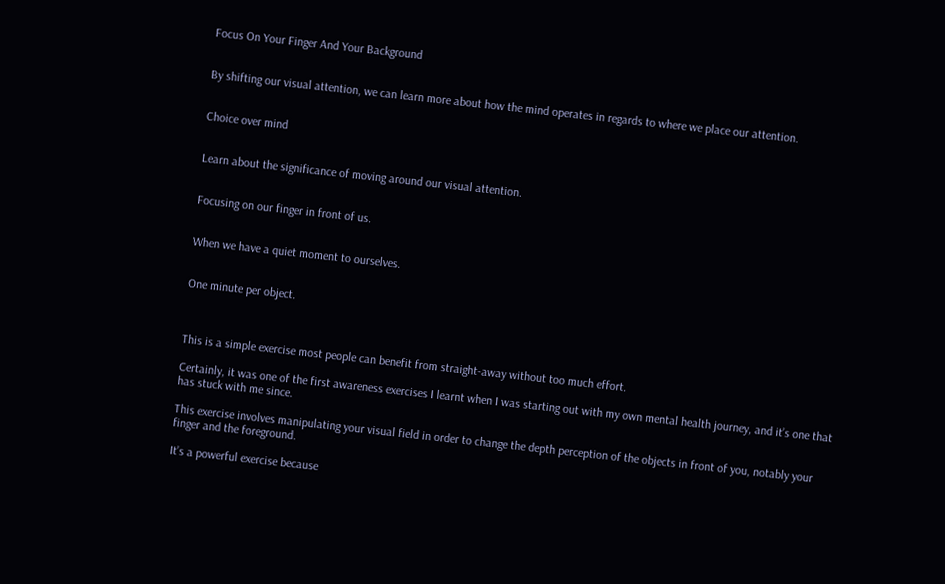Focus On Your Finger And Your Background


By shifting our visual attention, we can learn more about how the mind operates in regards to where we place our attention.


Choice over mind


Learn about the significance of moving around our visual attention.


Focusing on our finger in front of us.


When we have a quiet moment to ourselves.


One minute per object.



This is a simple exercise most people can benefit from straight-away without too much effort.

Certainly, it was one of the first awareness exercises I learnt when I was starting out with my own mental health journey, and it’s one that has stuck with me since.

This exercise involves manipulating your visual field in order to change the depth perception of the objects in front of you, notably your finger and the foreground.

It’s a powerful exercise because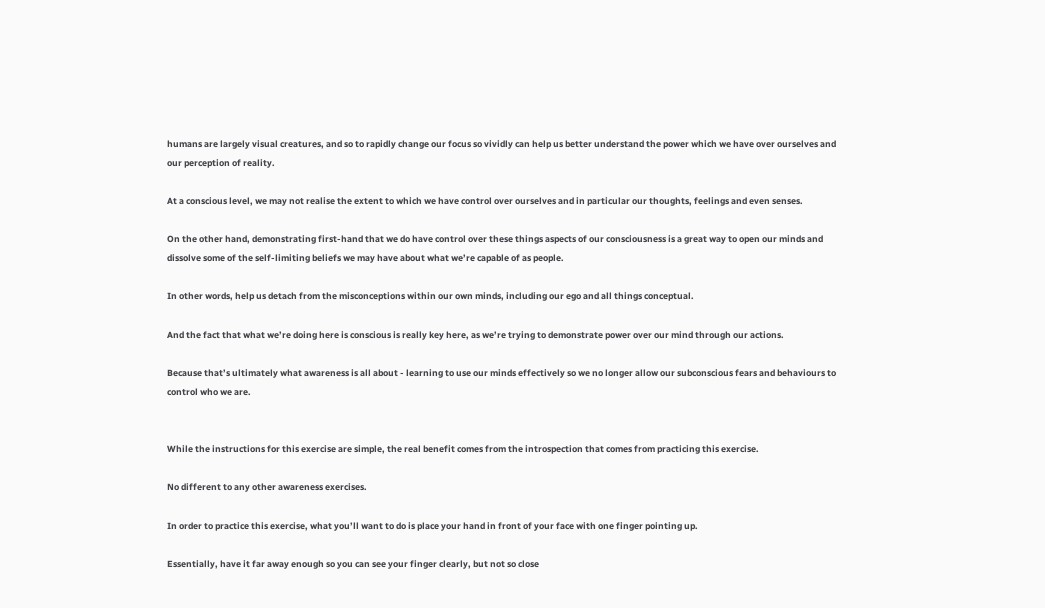humans are largely visual creatures, and so to rapidly change our focus so vividly can help us better understand the power which we have over ourselves and our perception of reality.

At a conscious level, we may not realise the extent to which we have control over ourselves and in particular our thoughts, feelings and even senses.

On the other hand, demonstrating first-hand that we do have control over these things aspects of our consciousness is a great way to open our minds and dissolve some of the self-limiting beliefs we may have about what we’re capable of as people.

In other words, help us detach from the misconceptions within our own minds, including our ego and all things conceptual.

And the fact that what we’re doing here is conscious is really key here, as we’re trying to demonstrate power over our mind through our actions.

Because that’s ultimately what awareness is all about - learning to use our minds effectively so we no longer allow our subconscious fears and behaviours to control who we are.


While the instructions for this exercise are simple, the real benefit comes from the introspection that comes from practicing this exercise.

No different to any other awareness exercises.

In order to practice this exercise, what you’ll want to do is place your hand in front of your face with one finger pointing up.

Essentially, have it far away enough so you can see your finger clearly, but not so close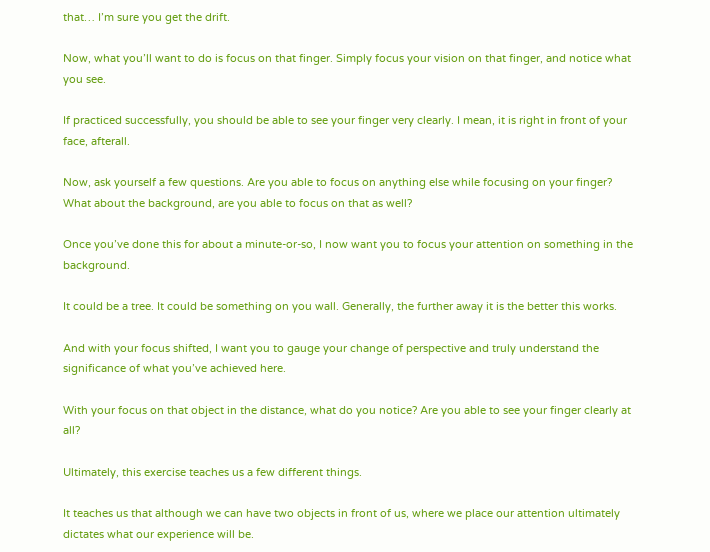that… I’m sure you get the drift.

Now, what you’ll want to do is focus on that finger. Simply focus your vision on that finger, and notice what you see.

If practiced successfully, you should be able to see your finger very clearly. I mean, it is right in front of your face, afterall.

Now, ask yourself a few questions. Are you able to focus on anything else while focusing on your finger? What about the background, are you able to focus on that as well?

Once you’ve done this for about a minute-or-so, I now want you to focus your attention on something in the background.

It could be a tree. It could be something on you wall. Generally, the further away it is the better this works.

And with your focus shifted, I want you to gauge your change of perspective and truly understand the significance of what you’ve achieved here.

With your focus on that object in the distance, what do you notice? Are you able to see your finger clearly at all?

Ultimately, this exercise teaches us a few different things.

It teaches us that although we can have two objects in front of us, where we place our attention ultimately dictates what our experience will be.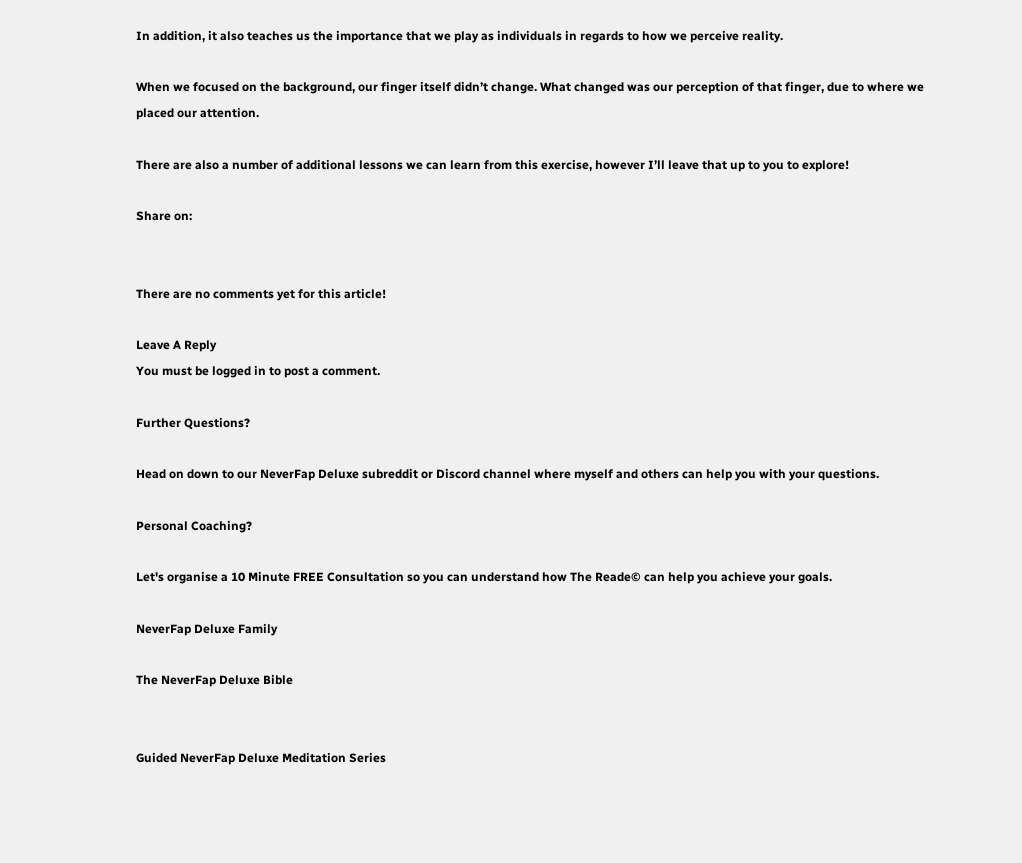In addition, it also teaches us the importance that we play as individuals in regards to how we perceive reality.

When we focused on the background, our finger itself didn’t change. What changed was our perception of that finger, due to where we placed our attention.

There are also a number of additional lessons we can learn from this exercise, however I’ll leave that up to you to explore!

Share on:


There are no comments yet for this article!

Leave A Reply
You must be logged in to post a comment.

Further Questions?

Head on down to our NeverFap Deluxe subreddit or Discord channel where myself and others can help you with your questions.

Personal Coaching?

Let's organise a 10 Minute FREE Consultation so you can understand how The Reade© can help you achieve your goals.

NeverFap Deluxe Family

The NeverFap Deluxe Bible


Guided NeverFap Deluxe Meditation Series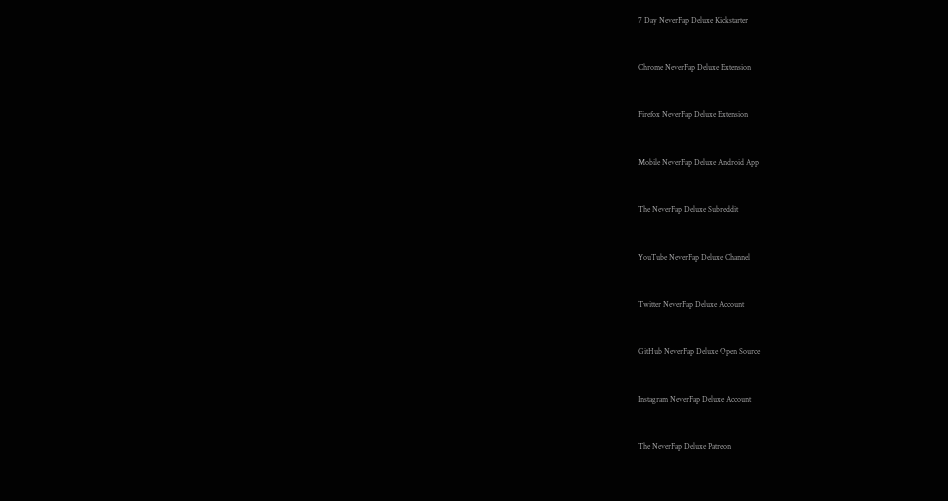7 Day NeverFap Deluxe Kickstarter


Chrome NeverFap Deluxe Extension


Firefox NeverFap Deluxe Extension


Mobile NeverFap Deluxe Android App


The NeverFap Deluxe Subreddit


YouTube NeverFap Deluxe Channel


Twitter NeverFap Deluxe Account


GitHub NeverFap Deluxe Open Source


Instagram NeverFap Deluxe Account


The NeverFap Deluxe Patreon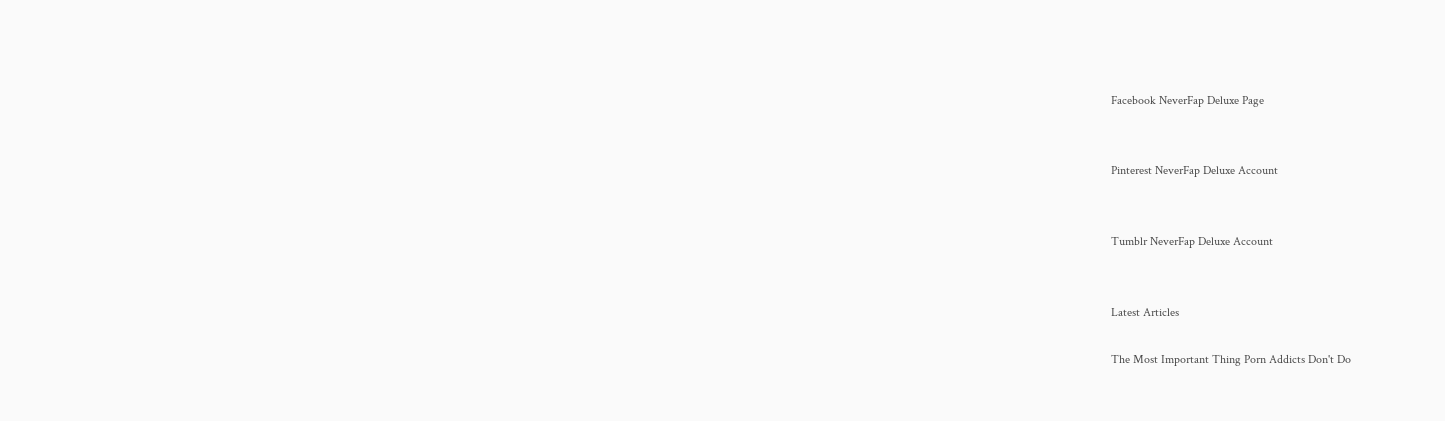Facebook NeverFap Deluxe Page


Pinterest NeverFap Deluxe Account


Tumblr NeverFap Deluxe Account


Latest Articles

The Most Important Thing Porn Addicts Don't Do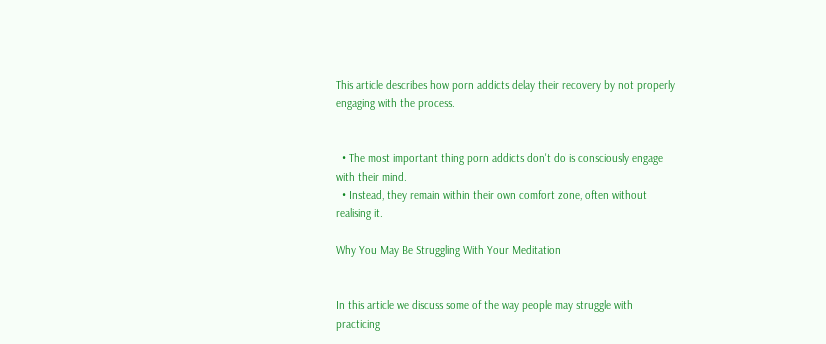This article describes how porn addicts delay their recovery by not properly engaging with the process.


  • The most important thing porn addicts don't do is consciously engage with their mind.
  • Instead, they remain within their own comfort zone, often without realising it.

Why You May Be Struggling With Your Meditation


In this article we discuss some of the way people may struggle with practicing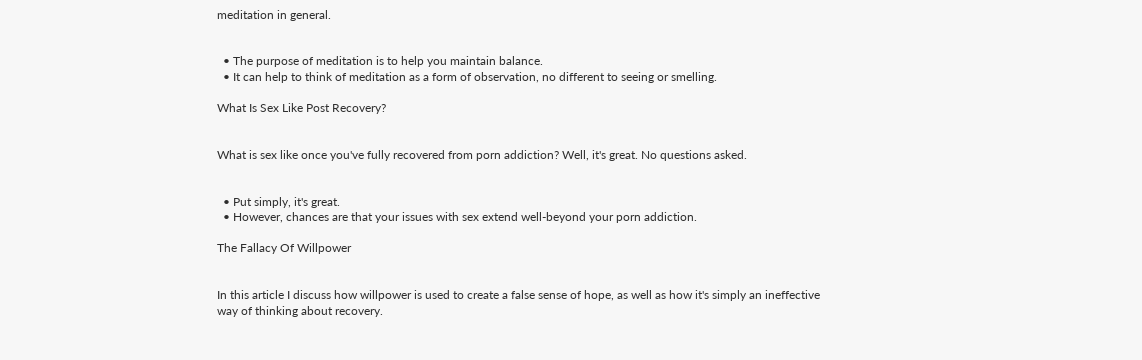meditation in general.


  • The purpose of meditation is to help you maintain balance.
  • It can help to think of meditation as a form of observation, no different to seeing or smelling.

What Is Sex Like Post Recovery?


What is sex like once you've fully recovered from porn addiction? Well, it's great. No questions asked.


  • Put simply, it's great.
  • However, chances are that your issues with sex extend well-beyond your porn addiction.

The Fallacy Of Willpower


In this article I discuss how willpower is used to create a false sense of hope, as well as how it's simply an ineffective way of thinking about recovery.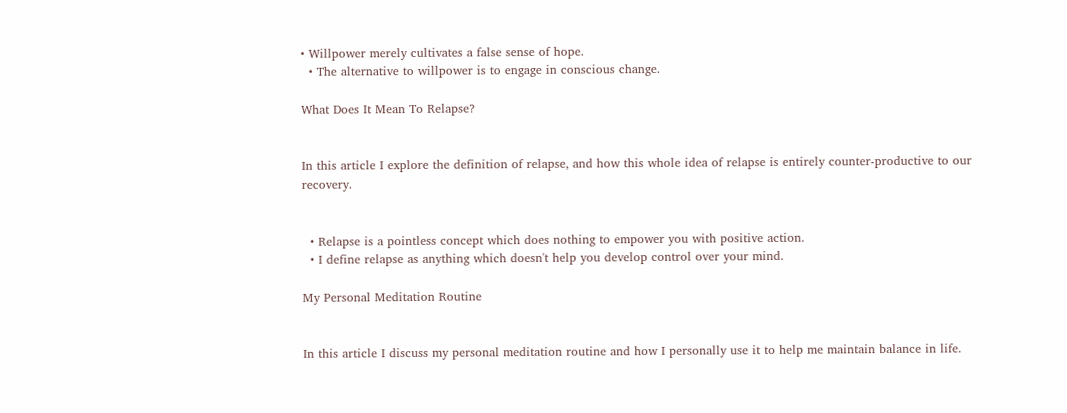• Willpower merely cultivates a false sense of hope.
  • The alternative to willpower is to engage in conscious change.

What Does It Mean To Relapse?


In this article I explore the definition of relapse, and how this whole idea of relapse is entirely counter-productive to our recovery.


  • Relapse is a pointless concept which does nothing to empower you with positive action.
  • I define relapse as anything which doesn't help you develop control over your mind.

My Personal Meditation Routine


In this article I discuss my personal meditation routine and how I personally use it to help me maintain balance in life.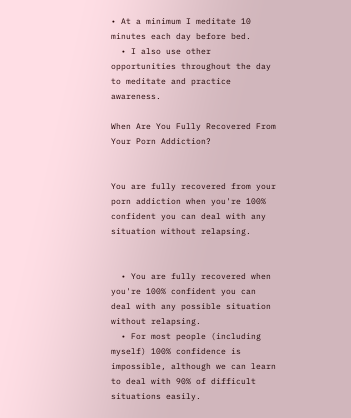• At a minimum I meditate 10 minutes each day before bed.
  • I also use other opportunities throughout the day to meditate and practice awareness.

When Are You Fully Recovered From Your Porn Addiction?


You are fully recovered from your porn addiction when you're 100% confident you can deal with any situation without relapsing.


  • You are fully recovered when you're 100% confident you can deal with any possible situation without relapsing.
  • For most people (including myself) 100% confidence is impossible, although we can learn to deal with 90% of difficult situations easily.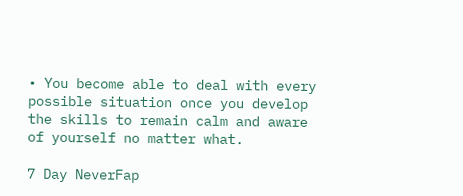• You become able to deal with every possible situation once you develop the skills to remain calm and aware of yourself no matter what.

7 Day NeverFap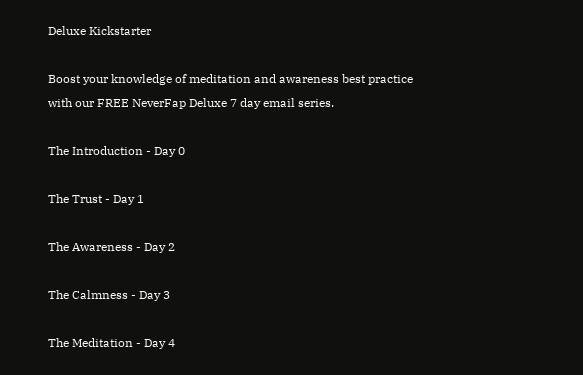Deluxe Kickstarter

Boost your knowledge of meditation and awareness best practice with our FREE NeverFap Deluxe 7 day email series.

The Introduction - Day 0

The Trust - Day 1

The Awareness - Day 2

The Calmness - Day 3

The Meditation - Day 4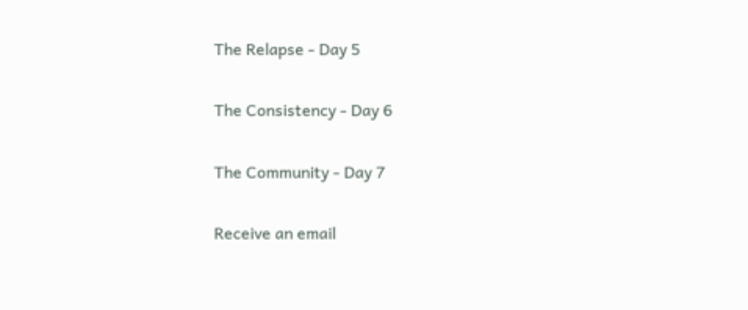The Relapse - Day 5

The Consistency - Day 6

The Community - Day 7

Receive an email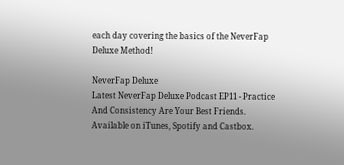each day covering the basics of the NeverFap Deluxe Method!

NeverFap Deluxe
Latest NeverFap Deluxe Podcast EP11 - Practice And Consistency Are Your Best Friends.
Available on iTunes, Spotify and Castbox.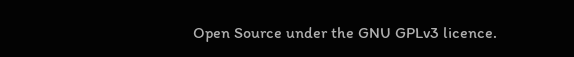Open Source under the GNU GPLv3 licence.